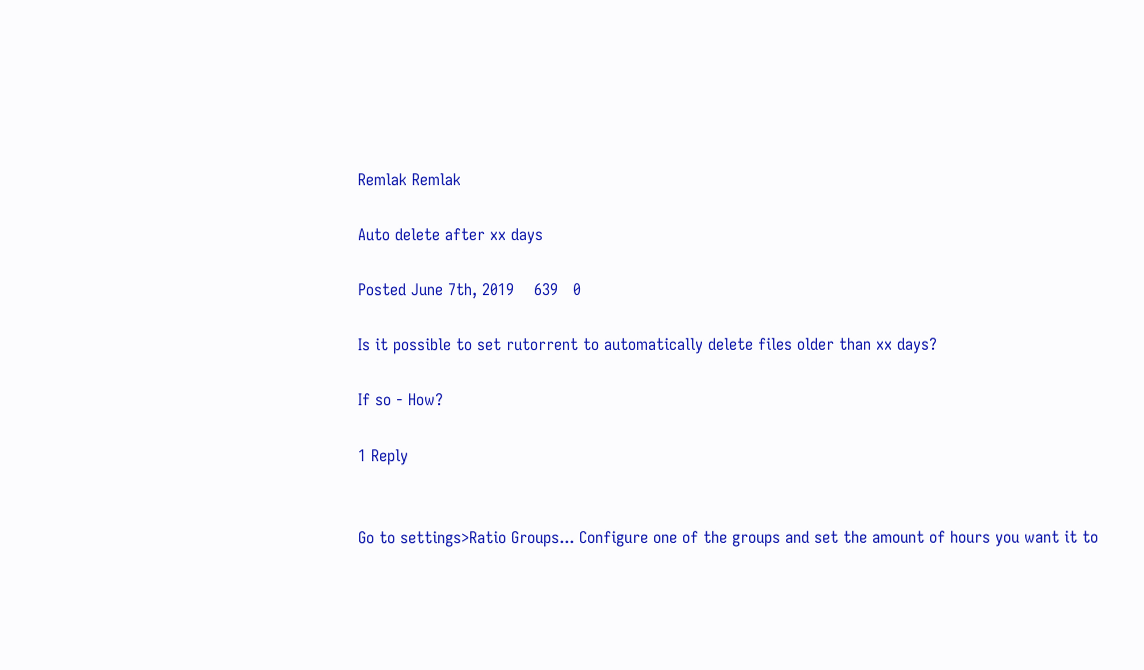Remlak Remlak

Auto delete after xx days

Posted June 7th, 2019    639   0

Is it possible to set rutorrent to automatically delete files older than xx days?

If so - How?

1 Reply


Go to settings>Ratio Groups... Configure one of the groups and set the amount of hours you want it to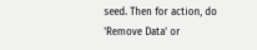seed. Then for action, do 'Remove Data' or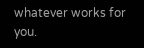whatever works for you.